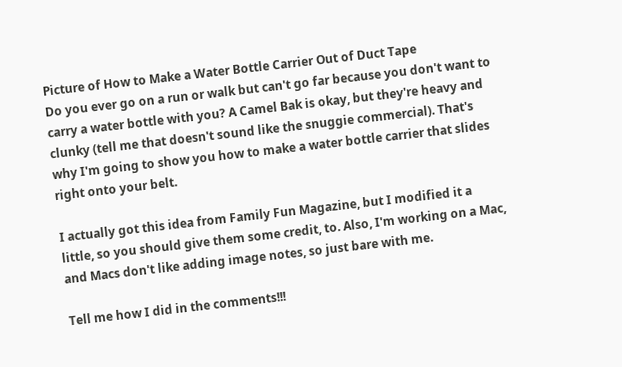Picture of How to Make a Water Bottle Carrier Out of Duct Tape
Do you ever go on a run or walk but can't go far because you don't want to carry a water bottle with you? A Camel Bak is okay, but they're heavy and clunky (tell me that doesn't sound like the snuggie commercial). That's why I'm going to show you how to make a water bottle carrier that slides right onto your belt.

I actually got this idea from Family Fun Magazine, but I modified it a little, so you should give them some credit, to. Also, I'm working on a Mac, and Macs don't like adding image notes, so just bare with me.

Tell me how I did in the comments!!!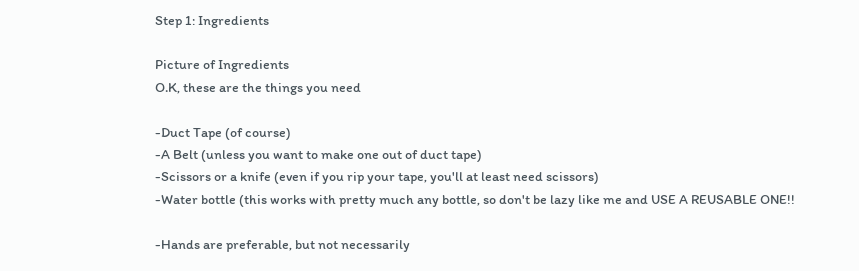Step 1: Ingredients

Picture of Ingredients
O.K, these are the things you need

-Duct Tape (of course)
-A Belt (unless you want to make one out of duct tape)
-Scissors or a knife (even if you rip your tape, you'll at least need scissors)
-Water bottle (this works with pretty much any bottle, so don't be lazy like me and USE A REUSABLE ONE!!

-Hands are preferable, but not necessarily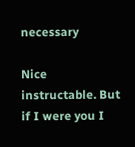necessary

Nice instructable. But if I were you I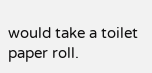would take a toilet paper roll.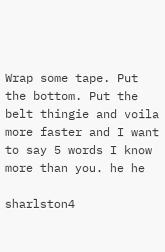Wrap some tape. Put the bottom. Put the belt thingie and voila more faster and I want to say 5 words I know more than you. he he

sharlston4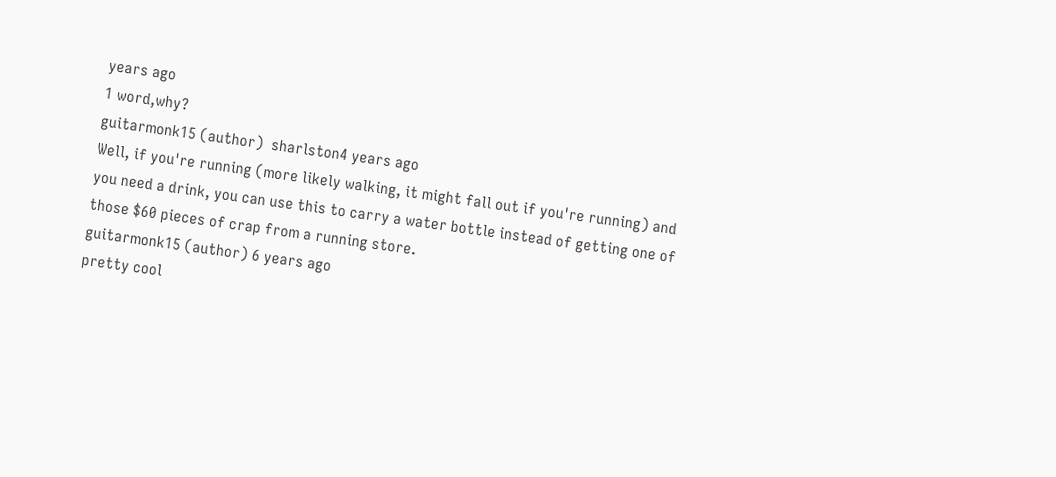years ago
1 word,why?
guitarmonk15 (author)  sharlston4 years ago
Well, if you're running (more likely walking, it might fall out if you're running) and you need a drink, you can use this to carry a water bottle instead of getting one of those $60 pieces of crap from a running store.
guitarmonk15 (author) 6 years ago
pretty cool